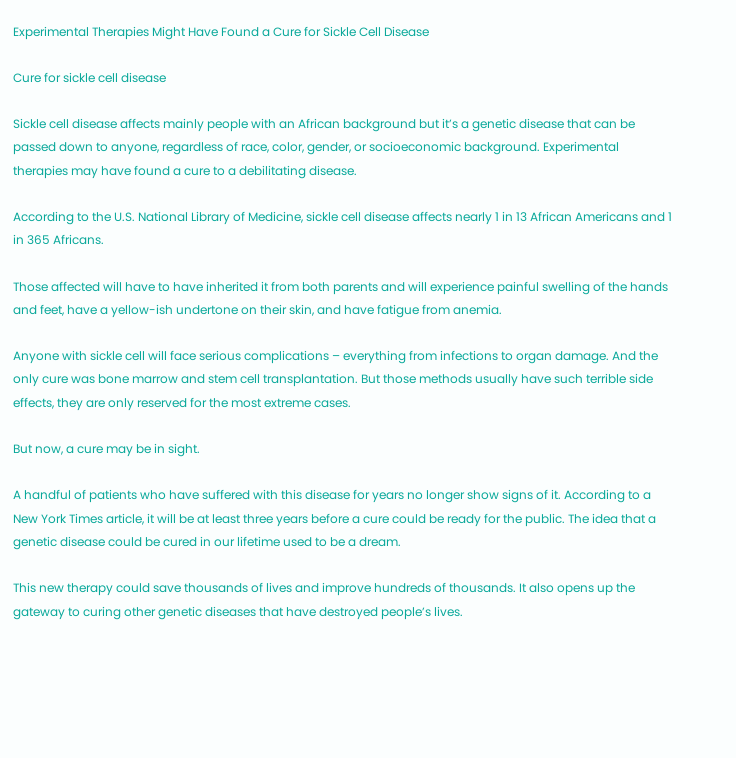Experimental Therapies Might Have Found a Cure for Sickle Cell Disease

Cure for sickle cell disease

Sickle cell disease affects mainly people with an African background but it’s a genetic disease that can be passed down to anyone, regardless of race, color, gender, or socioeconomic background. Experimental therapies may have found a cure to a debilitating disease.

According to the U.S. National Library of Medicine, sickle cell disease affects nearly 1 in 13 African Americans and 1 in 365 Africans.

Those affected will have to have inherited it from both parents and will experience painful swelling of the hands and feet, have a yellow-ish undertone on their skin, and have fatigue from anemia.

Anyone with sickle cell will face serious complications – everything from infections to organ damage. And the only cure was bone marrow and stem cell transplantation. But those methods usually have such terrible side effects, they are only reserved for the most extreme cases.

But now, a cure may be in sight.

A handful of patients who have suffered with this disease for years no longer show signs of it. According to a New York Times article, it will be at least three years before a cure could be ready for the public. The idea that a genetic disease could be cured in our lifetime used to be a dream.

This new therapy could save thousands of lives and improve hundreds of thousands. It also opens up the gateway to curing other genetic diseases that have destroyed people’s lives.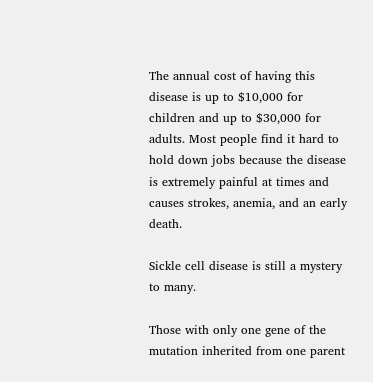The annual cost of having this disease is up to $10,000 for children and up to $30,000 for adults. Most people find it hard to hold down jobs because the disease is extremely painful at times and causes strokes, anemia, and an early death.

Sickle cell disease is still a mystery to many.

Those with only one gene of the mutation inherited from one parent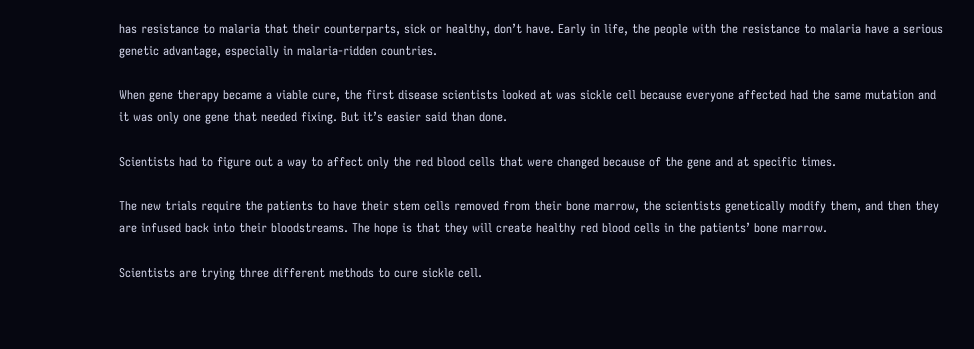has resistance to malaria that their counterparts, sick or healthy, don’t have. Early in life, the people with the resistance to malaria have a serious genetic advantage, especially in malaria-ridden countries.

When gene therapy became a viable cure, the first disease scientists looked at was sickle cell because everyone affected had the same mutation and it was only one gene that needed fixing. But it’s easier said than done.

Scientists had to figure out a way to affect only the red blood cells that were changed because of the gene and at specific times.

The new trials require the patients to have their stem cells removed from their bone marrow, the scientists genetically modify them, and then they are infused back into their bloodstreams. The hope is that they will create healthy red blood cells in the patients’ bone marrow.

Scientists are trying three different methods to cure sickle cell.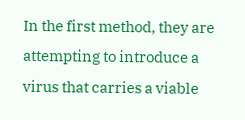In the first method, they are attempting to introduce a virus that carries a viable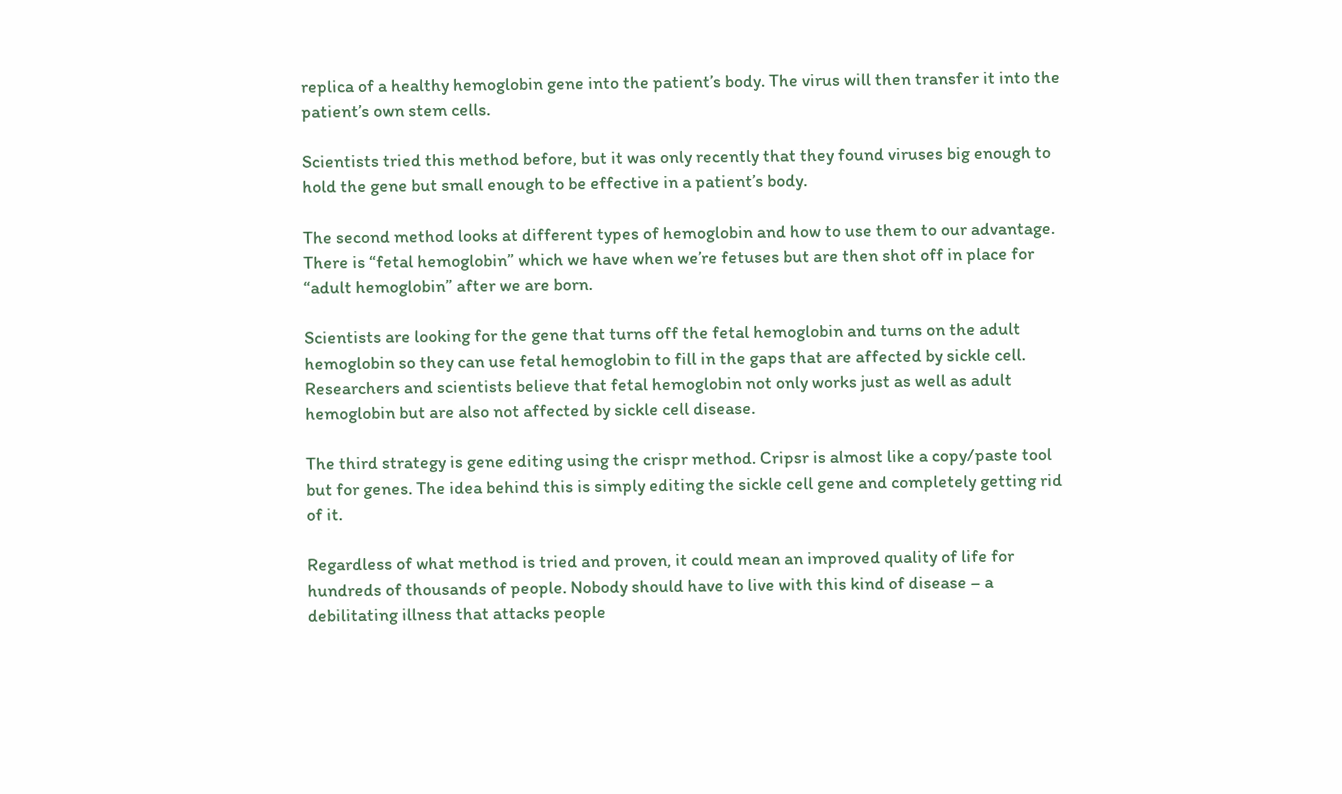replica of a healthy hemoglobin gene into the patient’s body. The virus will then transfer it into the patient’s own stem cells.

Scientists tried this method before, but it was only recently that they found viruses big enough to hold the gene but small enough to be effective in a patient’s body.

The second method looks at different types of hemoglobin and how to use them to our advantage. There is “fetal hemoglobin” which we have when we’re fetuses but are then shot off in place for “adult hemoglobin” after we are born.

Scientists are looking for the gene that turns off the fetal hemoglobin and turns on the adult hemoglobin so they can use fetal hemoglobin to fill in the gaps that are affected by sickle cell. Researchers and scientists believe that fetal hemoglobin not only works just as well as adult hemoglobin but are also not affected by sickle cell disease.

The third strategy is gene editing using the crispr method. Cripsr is almost like a copy/paste tool but for genes. The idea behind this is simply editing the sickle cell gene and completely getting rid of it.

Regardless of what method is tried and proven, it could mean an improved quality of life for hundreds of thousands of people. Nobody should have to live with this kind of disease – a debilitating illness that attacks people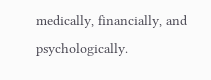medically, financially, and psychologically.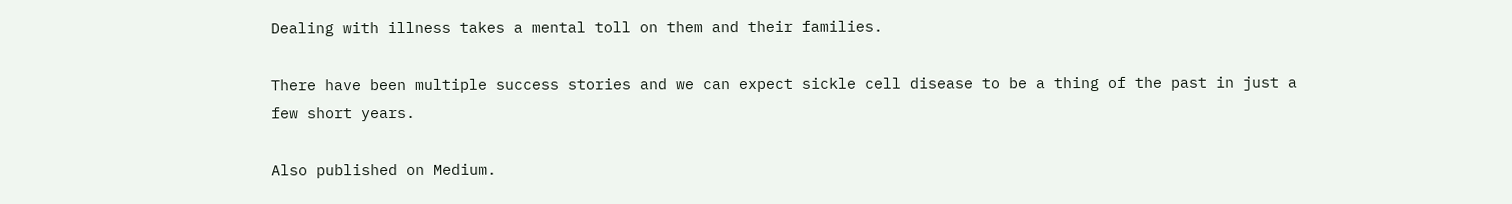Dealing with illness takes a mental toll on them and their families.

There have been multiple success stories and we can expect sickle cell disease to be a thing of the past in just a few short years.

Also published on Medium.